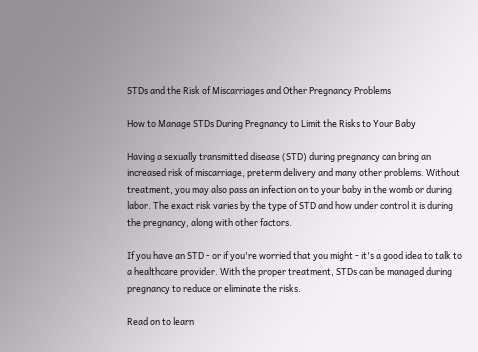STDs and the Risk of Miscarriages and Other Pregnancy Problems

How to Manage STDs During Pregnancy to Limit the Risks to Your Baby

Having a sexually transmitted disease (STD) during pregnancy can bring an increased risk of miscarriage, preterm delivery and many other problems. Without treatment, you may also pass an infection on to your baby in the womb or during labor. The exact risk varies by the type of STD and how under control it is during the pregnancy, along with other factors.

If you have an STD - or if you're worried that you might - it's a good idea to talk to a healthcare provider. With the proper treatment, STDs can be managed during pregnancy to reduce or eliminate the risks.

Read on to learn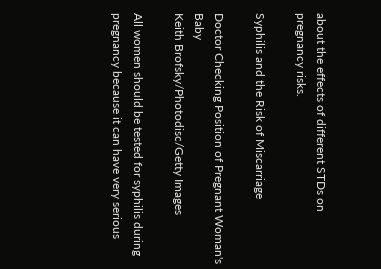about the effects of different STDs on pregnancy risks.

Syphilis and the Risk of Miscarriage

Doctor Checking Position of Pregnant Woman's Baby
Keith Brofsky/Photodisc/Getty Images

All women should be tested for syphilis during pregnancy because it can have very serious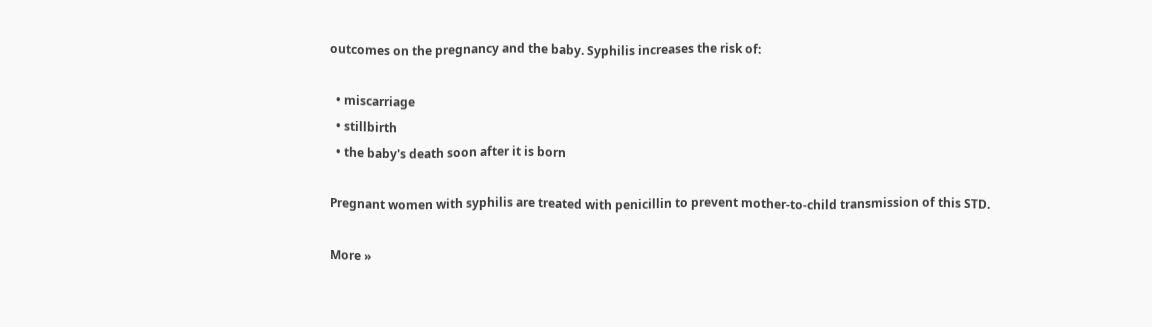outcomes on the pregnancy and the baby. Syphilis increases the risk of:

  • miscarriage
  • stillbirth
  • the baby's death soon after it is born

Pregnant women with syphilis are treated with penicillin to prevent mother-to-child transmission of this STD.

More »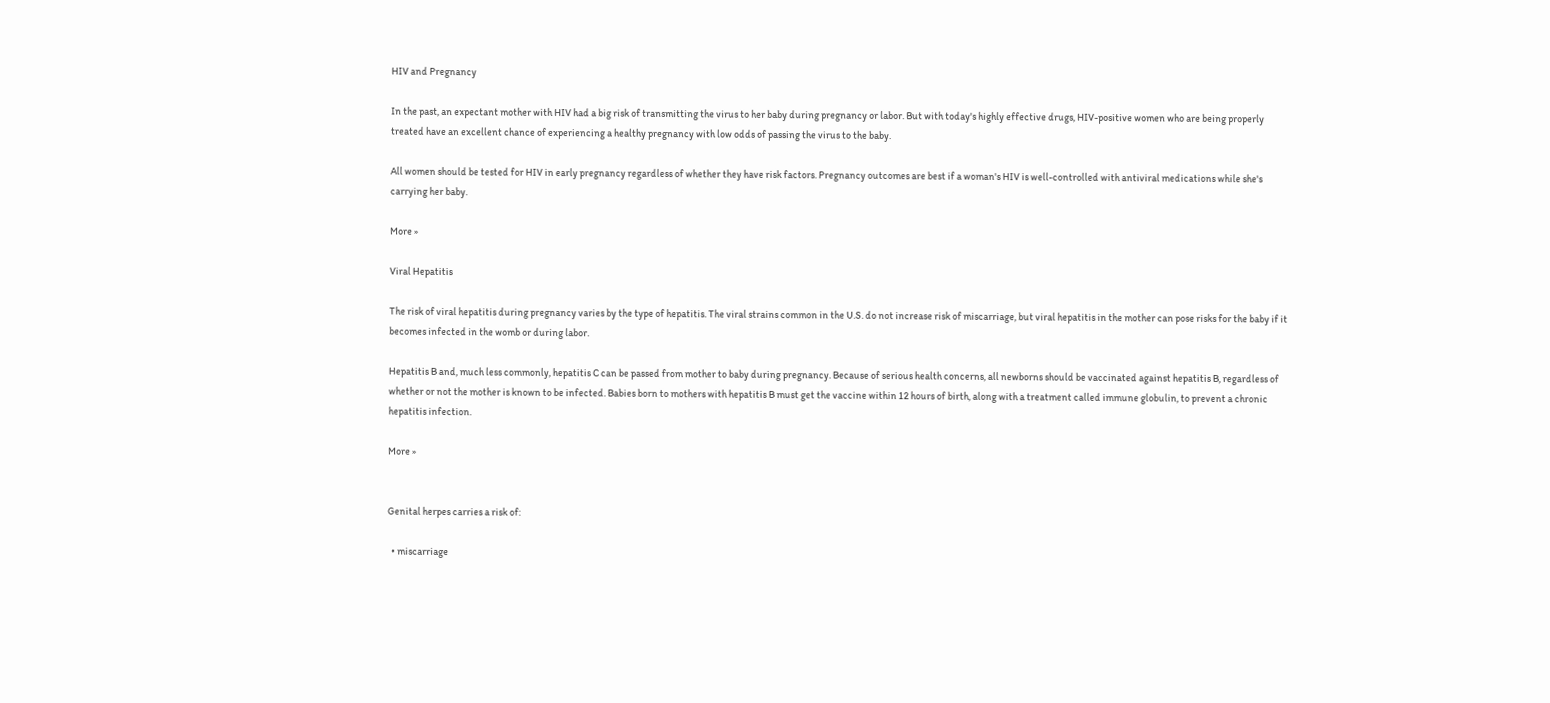HIV and Pregnancy

In the past, an expectant mother with HIV had a big risk of transmitting the virus to her baby during pregnancy or labor. But with today's highly effective drugs, HIV-positive women who are being properly treated have an excellent chance of experiencing a healthy pregnancy with low odds of passing the virus to the baby.

All women should be tested for HIV in early pregnancy regardless of whether they have risk factors. Pregnancy outcomes are best if a woman's HIV is well-controlled with antiviral medications while she's carrying her baby.

More »

Viral Hepatitis

The risk of viral hepatitis during pregnancy varies by the type of hepatitis. The viral strains common in the U.S. do not increase risk of miscarriage, but viral hepatitis in the mother can pose risks for the baby if it becomes infected in the womb or during labor.

Hepatitis B and, much less commonly, hepatitis C can be passed from mother to baby during pregnancy. Because of serious health concerns, all newborns should be vaccinated against hepatitis B, regardless of whether or not the mother is known to be infected. Babies born to mothers with hepatitis B must get the vaccine within 12 hours of birth, along with a treatment called immune globulin, to prevent a chronic hepatitis infection.

More »


Genital herpes carries a risk of:

  • miscarriage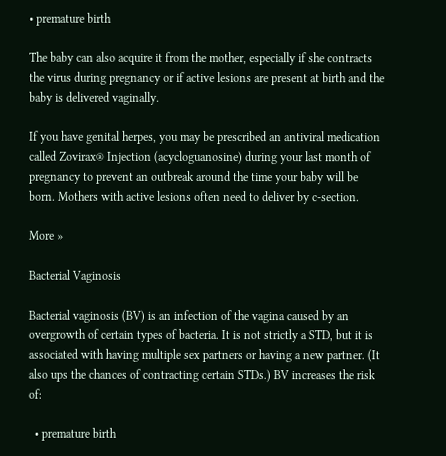• premature birth

The baby can also acquire it from the mother, especially if she contracts the virus during pregnancy or if active lesions are present at birth and the baby is delivered vaginally.

If you have genital herpes, you may be prescribed an antiviral medication called Zovirax® Injection (acycloguanosine) during your last month of pregnancy to prevent an outbreak around the time your baby will be born. Mothers with active lesions often need to deliver by c-section.

More »

Bacterial Vaginosis

Bacterial vaginosis (BV) is an infection of the vagina caused by an overgrowth of certain types of bacteria. It is not strictly a STD, but it is associated with having multiple sex partners or having a new partner. (It also ups the chances of contracting certain STDs.) BV increases the risk of:

  • premature birth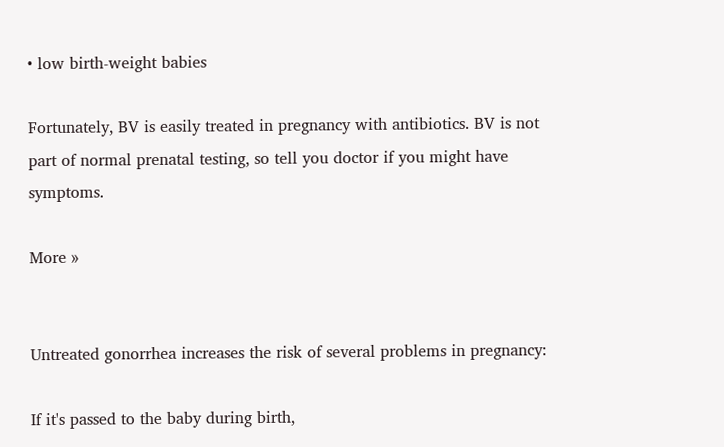• low birth-weight babies

Fortunately, BV is easily treated in pregnancy with antibiotics. BV is not part of normal prenatal testing, so tell you doctor if you might have symptoms.

More »


Untreated gonorrhea increases the risk of several problems in pregnancy:

If it's passed to the baby during birth,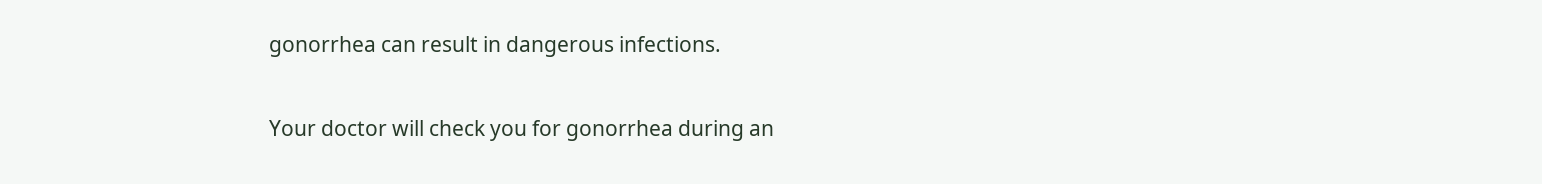gonorrhea can result in dangerous infections.

Your doctor will check you for gonorrhea during an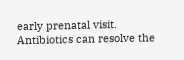early prenatal visit. Antibiotics can resolve the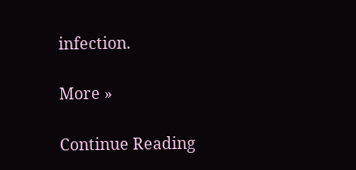infection.

More »

Continue Reading